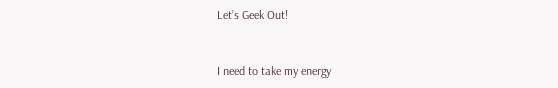Let’s Geek Out!


I need to take my energy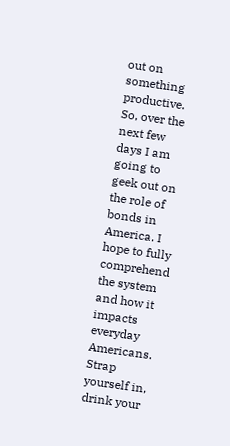out on something productive. So, over the next few days I am going to geek out on the role of bonds in America. I hope to fully comprehend the system and how it impacts everyday Americans. Strap yourself in, drink your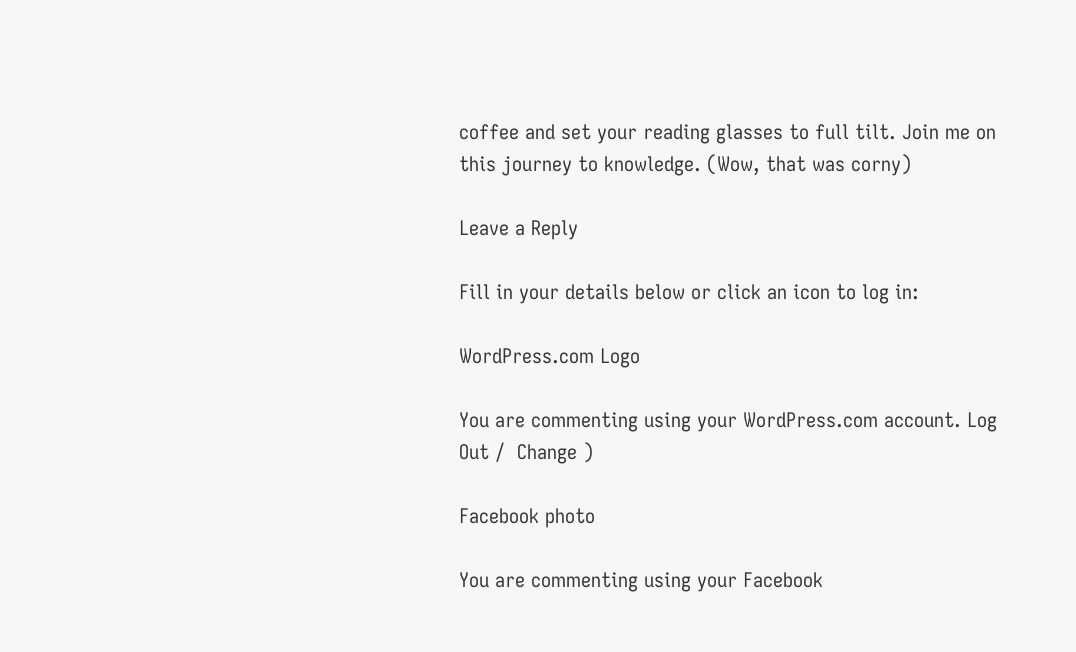coffee and set your reading glasses to full tilt. Join me on this journey to knowledge. (Wow, that was corny)

Leave a Reply

Fill in your details below or click an icon to log in:

WordPress.com Logo

You are commenting using your WordPress.com account. Log Out /  Change )

Facebook photo

You are commenting using your Facebook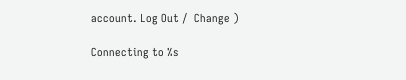account. Log Out /  Change )

Connecting to %s